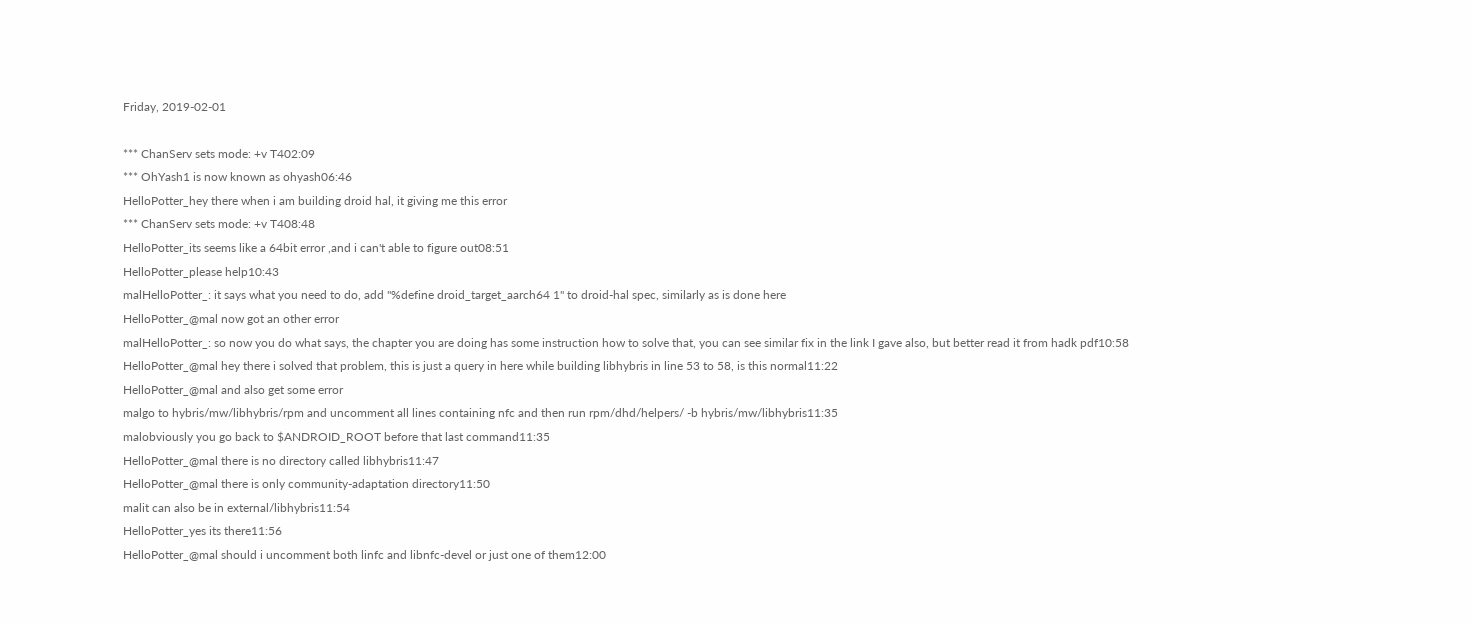Friday, 2019-02-01

*** ChanServ sets mode: +v T402:09
*** OhYash1 is now known as ohyash06:46
HelloPotter_hey there when i am building droid hal, it giving me this error
*** ChanServ sets mode: +v T408:48
HelloPotter_its seems like a 64bit error ,and i can't able to figure out08:51
HelloPotter_please help10:43
malHelloPotter_: it says what you need to do, add "%define droid_target_aarch64 1" to droid-hal spec, similarly as is done here
HelloPotter_@mal now got an other error
malHelloPotter_: so now you do what says, the chapter you are doing has some instruction how to solve that, you can see similar fix in the link I gave also, but better read it from hadk pdf10:58
HelloPotter_@mal hey there i solved that problem, this is just a query in here while building libhybris in line 53 to 58, is this normal11:22
HelloPotter_@mal and also get some error
malgo to hybris/mw/libhybris/rpm and uncomment all lines containing nfc and then run rpm/dhd/helpers/ -b hybris/mw/libhybris11:35
malobviously you go back to $ANDROID_ROOT before that last command11:35
HelloPotter_@mal there is no directory called libhybris11:47
HelloPotter_@mal there is only community-adaptation directory11:50
malit can also be in external/libhybris11:54
HelloPotter_yes its there11:56
HelloPotter_@mal should i uncomment both linfc and libnfc-devel or just one of them12:00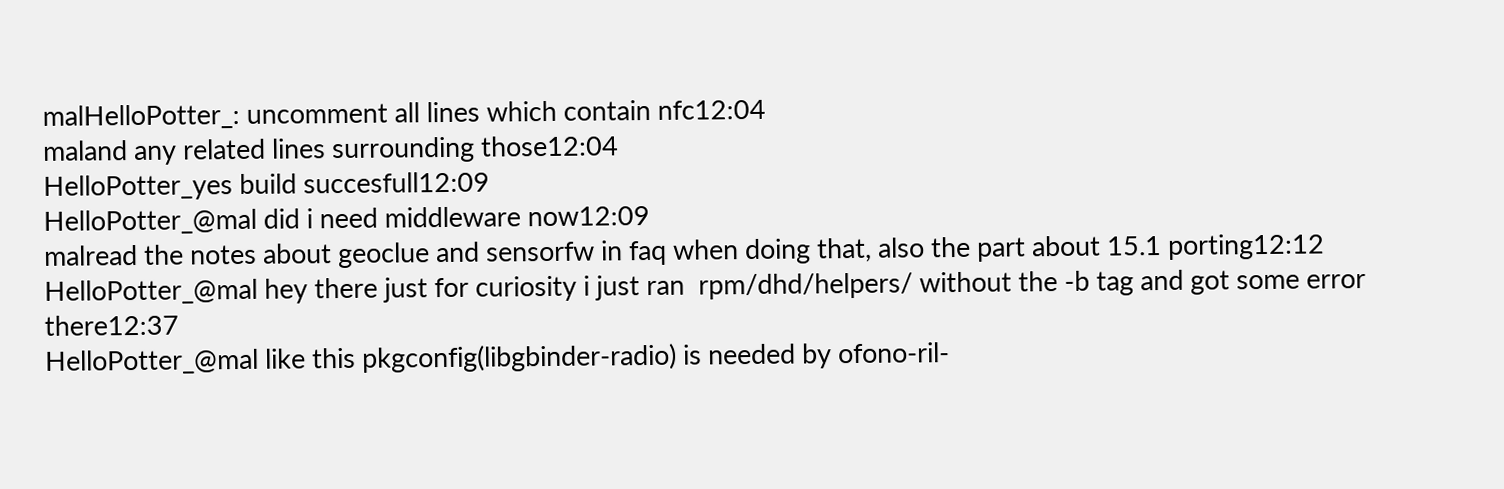malHelloPotter_: uncomment all lines which contain nfc12:04
maland any related lines surrounding those12:04
HelloPotter_yes build succesfull12:09
HelloPotter_@mal did i need middleware now12:09
malread the notes about geoclue and sensorfw in faq when doing that, also the part about 15.1 porting12:12
HelloPotter_@mal hey there just for curiosity i just ran  rpm/dhd/helpers/ without the -b tag and got some error there12:37
HelloPotter_@mal like this pkgconfig(libgbinder-radio) is needed by ofono-ril-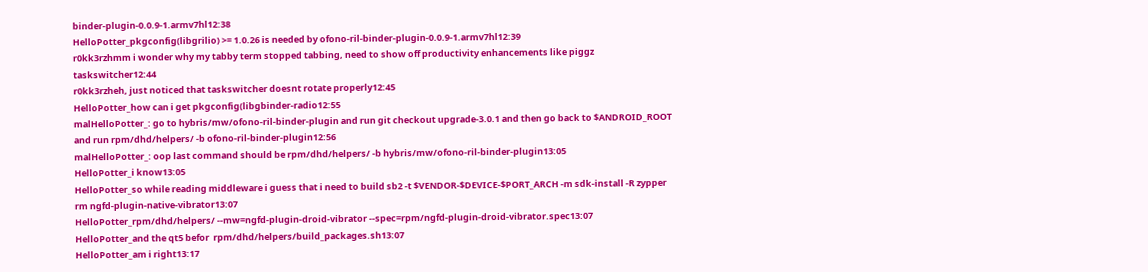binder-plugin-0.0.9-1.armv7hl12:38
HelloPotter_pkgconfig(libgrilio) >= 1.0.26 is needed by ofono-ril-binder-plugin-0.0.9-1.armv7hl12:39
r0kk3rzhmm i wonder why my tabby term stopped tabbing, need to show off productivity enhancements like piggz taskswitcher12:44
r0kk3rzheh, just noticed that taskswitcher doesnt rotate properly12:45
HelloPotter_how can i get pkgconfig(libgbinder-radio12:55
malHelloPotter_: go to hybris/mw/ofono-ril-binder-plugin and run git checkout upgrade-3.0.1 and then go back to $ANDROID_ROOT and run rpm/dhd/helpers/ -b ofono-ril-binder-plugin12:56
malHelloPotter_: oop last command should be rpm/dhd/helpers/ -b hybris/mw/ofono-ril-binder-plugin13:05
HelloPotter_i know13:05
HelloPotter_so while reading middleware i guess that i need to build sb2 -t $VENDOR-$DEVICE-$PORT_ARCH -m sdk-install -R zypper rm ngfd-plugin-native-vibrator13:07
HelloPotter_rpm/dhd/helpers/ --mw=ngfd-plugin-droid-vibrator --spec=rpm/ngfd-plugin-droid-vibrator.spec13:07
HelloPotter_and the qt5 befor  rpm/dhd/helpers/build_packages.sh13:07
HelloPotter_am i right13:17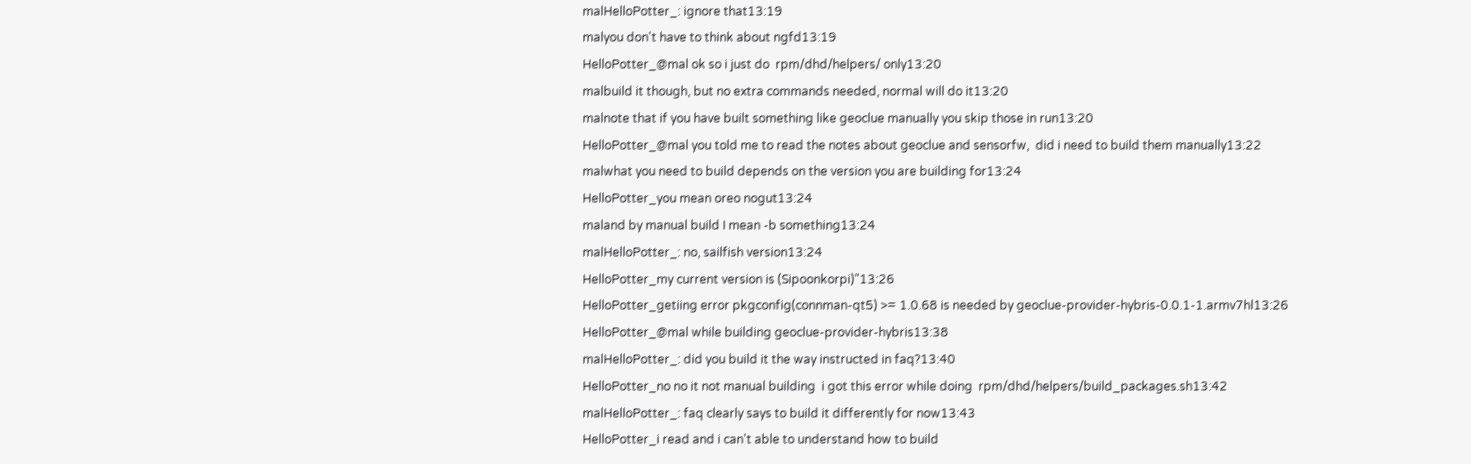malHelloPotter_: ignore that13:19
malyou don't have to think about ngfd13:19
HelloPotter_@mal ok so i just do  rpm/dhd/helpers/ only13:20
malbuild it though, but no extra commands needed, normal will do it13:20
malnote that if you have built something like geoclue manually you skip those in run13:20
HelloPotter_@mal you told me to read the notes about geoclue and sensorfw,  did i need to build them manually13:22
malwhat you need to build depends on the version you are building for13:24
HelloPotter_you mean oreo nogut13:24
maland by manual build I mean -b something13:24
malHelloPotter_: no, sailfish version13:24
HelloPotter_my current version is (Sipoonkorpi)"13:26
HelloPotter_getiing error pkgconfig(connman-qt5) >= 1.0.68 is needed by geoclue-provider-hybris-0.0.1-1.armv7hl13:26
HelloPotter_@mal while building geoclue-provider-hybris13:38
malHelloPotter_: did you build it the way instructed in faq?13:40
HelloPotter_no no it not manual building  i got this error while doing  rpm/dhd/helpers/build_packages.sh13:42
malHelloPotter_: faq clearly says to build it differently for now13:43
HelloPotter_i read and i can't able to understand how to build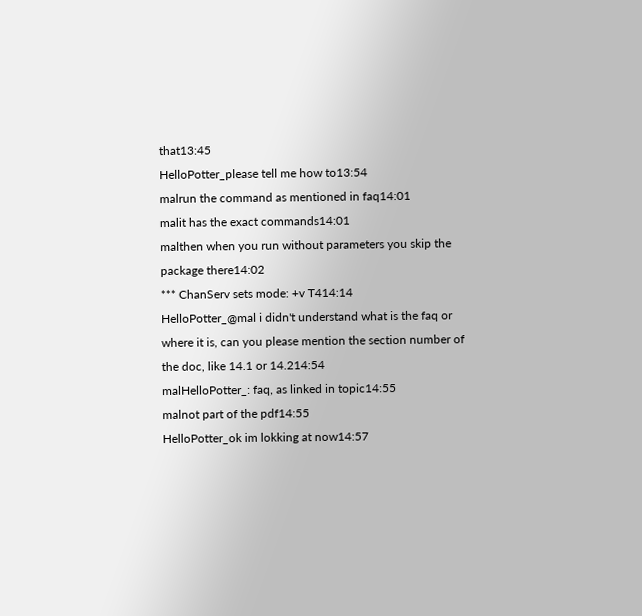that13:45
HelloPotter_please tell me how to13:54
malrun the command as mentioned in faq14:01
malit has the exact commands14:01
malthen when you run without parameters you skip the package there14:02
*** ChanServ sets mode: +v T414:14
HelloPotter_@mal i didn't understand what is the faq or where it is, can you please mention the section number of the doc, like 14.1 or 14.214:54
malHelloPotter_: faq, as linked in topic14:55
malnot part of the pdf14:55
HelloPotter_ok im lokking at now14:57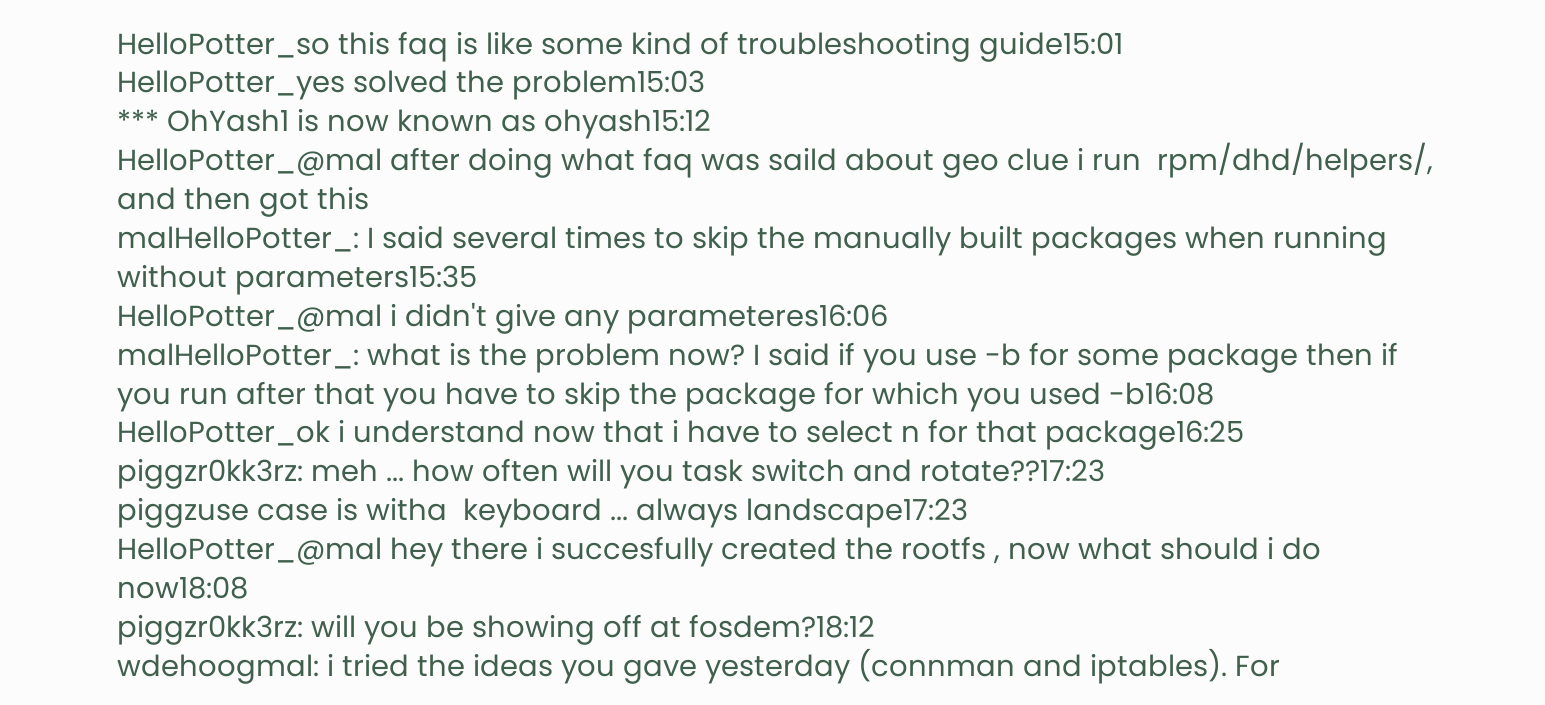HelloPotter_so this faq is like some kind of troubleshooting guide15:01
HelloPotter_yes solved the problem15:03
*** OhYash1 is now known as ohyash15:12
HelloPotter_@mal after doing what faq was saild about geo clue i run  rpm/dhd/helpers/, and then got this
malHelloPotter_: I said several times to skip the manually built packages when running without parameters15:35
HelloPotter_@mal i didn't give any parameteres16:06
malHelloPotter_: what is the problem now? I said if you use -b for some package then if you run after that you have to skip the package for which you used -b16:08
HelloPotter_ok i understand now that i have to select n for that package16:25
piggzr0kk3rz: meh ... how often will you task switch and rotate??17:23
piggzuse case is witha  keyboard ... always landscape17:23
HelloPotter_@mal hey there i succesfully created the rootfs , now what should i do now18:08
piggzr0kk3rz: will you be showing off at fosdem?18:12
wdehoogmal: i tried the ideas you gave yesterday (connman and iptables). For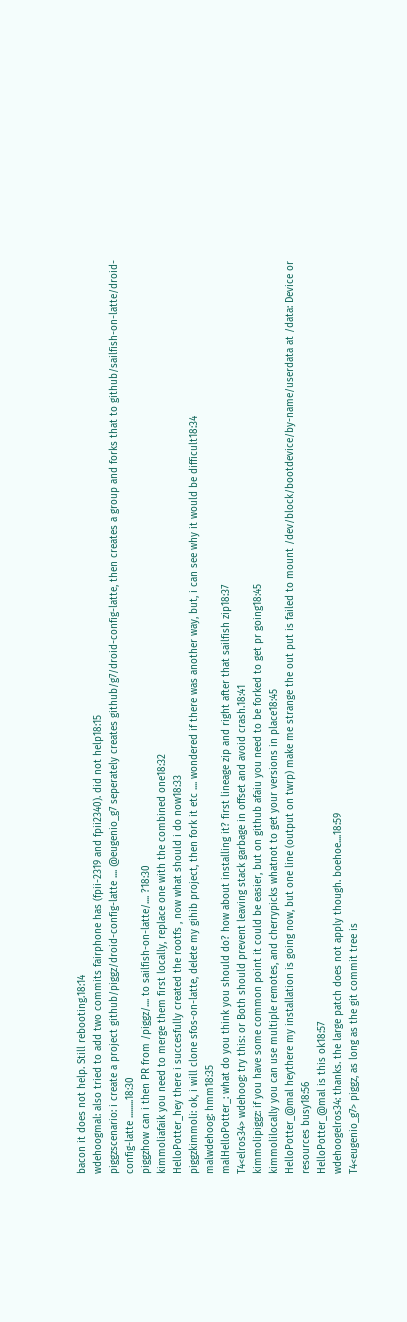bacon it does not help. Still rebooting.18:14
wdehoogmal: also tried to add two commits fairphone has (fpii-2319 and fpii2340). did not help18:15
piggzscenario: i create a project github/piggz/droid-config-latte .... @eugenio_g7 seperately creates github/g7/droid-config-latte, then creates a group and forks that to github/sailfish-on-latte/droid-config-latte .........18:30
piggzhow can i then PR from /piggz/.... to sailfish-on-latte/.... ?18:30
kimmoliafaik you need to merge them first locally, replace one with the combined one18:32
HelloPotter_hey there i succesfully created the rootfs , now what should i do now18:33
piggzkimmoli: ok, i will clone sfos-on-latte, delete my gihib project, then fork it etc .... wondered if there was another way, but, i can see why it would be difficult18:34
malwdehoog: hmm18:35
malHelloPotter_: what do you think you should do? how about installing it? first lineage zip and right after that sailfish zip18:37
T4<elros34> wdehoog: try this: or Both should prevent leaving stack garbage in offset and avoid crash.18:41
kimmolipiggz: if you have some common point it could be easier, but on github afaiu you need to be forked to get pr going18:45
kimmolilocally you can use multiple remotes, and cherrypicks whatnot to get your versions in place18:45
HelloPotter_@mal heythere my installation is going now, but one line (output on twrp) make me strange the out put is failed to mount /dev/block/bootdevice/by-name/userdata at /data: Device or resources busy18:56
HelloPotter_@mal is this ok18:57
wdehoogelros34: thanks. the large patch does not apply though. boehoe....18:59
T4<eugenio_g7> piggz, as long as the git commit tree is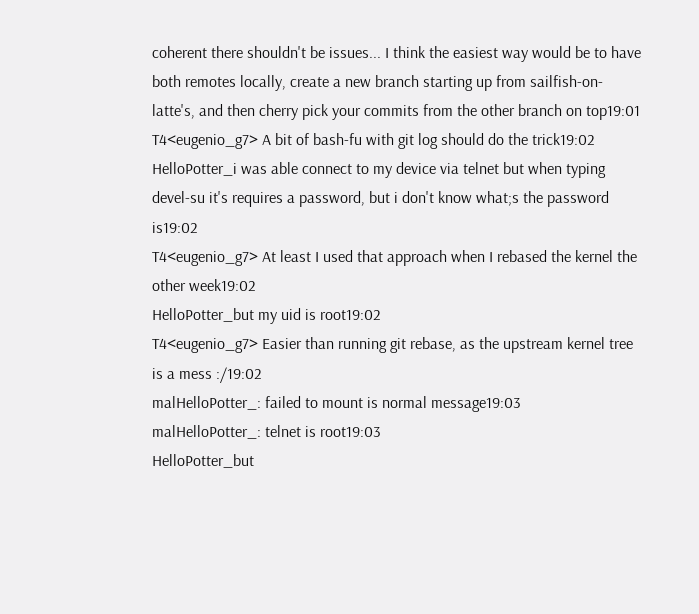coherent there shouldn't be issues... I think the easiest way would be to have both remotes locally, create a new branch starting up from sailfish-on-latte's, and then cherry pick your commits from the other branch on top19:01
T4<eugenio_g7> A bit of bash-fu with git log should do the trick19:02
HelloPotter_i was able connect to my device via telnet but when typing devel-su it's requires a password, but i don't know what;s the password is19:02
T4<eugenio_g7> At least I used that approach when I rebased the kernel the other week19:02
HelloPotter_but my uid is root19:02
T4<eugenio_g7> Easier than running git rebase, as the upstream kernel tree is a mess :/19:02
malHelloPotter_: failed to mount is normal message19:03
malHelloPotter_: telnet is root19:03
HelloPotter_but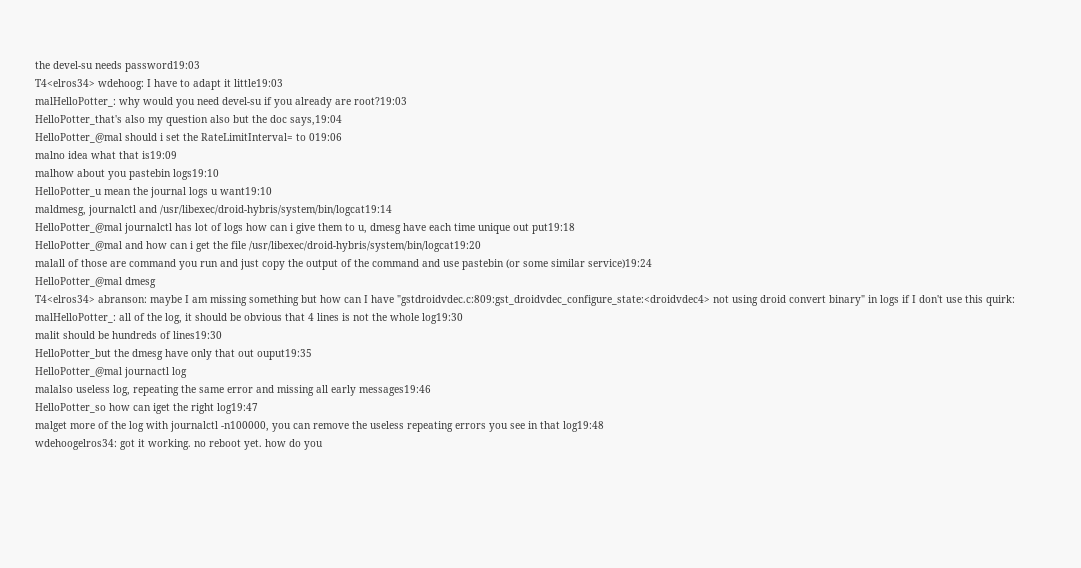the devel-su needs password19:03
T4<elros34> wdehoog: I have to adapt it little19:03
malHelloPotter_: why would you need devel-su if you already are root?19:03
HelloPotter_that's also my question also but the doc says,19:04
HelloPotter_@mal should i set the RateLimitInterval= to 019:06
malno idea what that is19:09
malhow about you pastebin logs19:10
HelloPotter_u mean the journal logs u want19:10
maldmesg, journalctl and /usr/libexec/droid-hybris/system/bin/logcat19:14
HelloPotter_@mal journalctl has lot of logs how can i give them to u, dmesg have each time unique out put19:18
HelloPotter_@mal and how can i get the file /usr/libexec/droid-hybris/system/bin/logcat19:20
malall of those are command you run and just copy the output of the command and use pastebin (or some similar service)19:24
HelloPotter_@mal dmesg
T4<elros34> abranson: maybe I am missing something but how can I have "gstdroidvdec.c:809:gst_droidvdec_configure_state:<droidvdec4> not using droid convert binary" in logs if I don't use this quirk:
malHelloPotter_: all of the log, it should be obvious that 4 lines is not the whole log19:30
malit should be hundreds of lines19:30
HelloPotter_but the dmesg have only that out ouput19:35
HelloPotter_@mal journactl log
malalso useless log, repeating the same error and missing all early messages19:46
HelloPotter_so how can iget the right log19:47
malget more of the log with journalctl -n100000, you can remove the useless repeating errors you see in that log19:48
wdehoogelros34: got it working. no reboot yet. how do you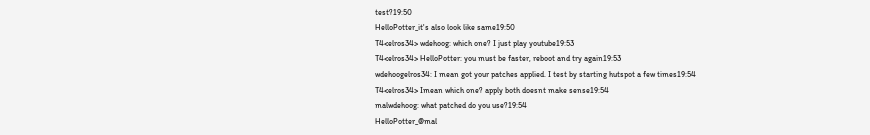test?19:50
HelloPotter_it's also look like same19:50
T4<elros34> wdehoog: which one? I just play youtube19:53
T4<elros34> HelloPotter: you must be faster, reboot and try again19:53
wdehoogelros34: I mean got your patches applied. I test by starting hutspot a few times19:54
T4<elros34> Imean which one? apply both doesnt make sense19:54
malwdehoog: what patched do you use?19:54
HelloPotter_@mal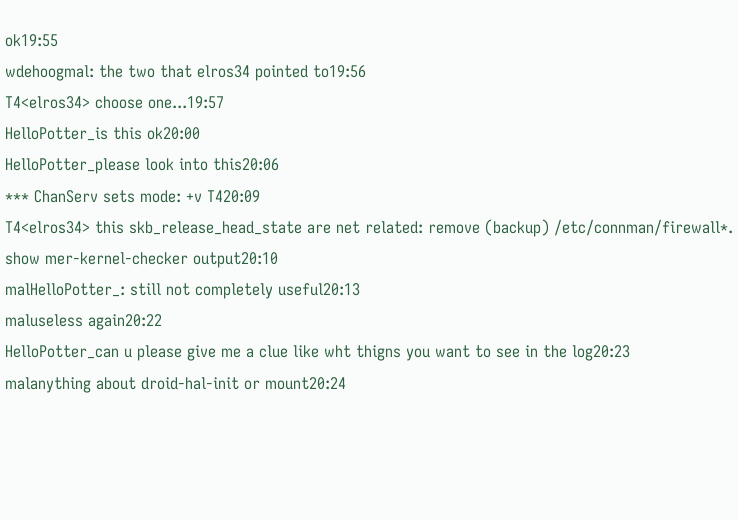ok19:55
wdehoogmal: the two that elros34 pointed to19:56
T4<elros34> choose one...19:57
HelloPotter_is this ok20:00
HelloPotter_please look into this20:06
*** ChanServ sets mode: +v T420:09
T4<elros34> this skb_release_head_state are net related: remove (backup) /etc/connman/firewall*. show mer-kernel-checker output20:10
malHelloPotter_: still not completely useful20:13
maluseless again20:22
HelloPotter_can u please give me a clue like wht thigns you want to see in the log20:23
malanything about droid-hal-init or mount20:24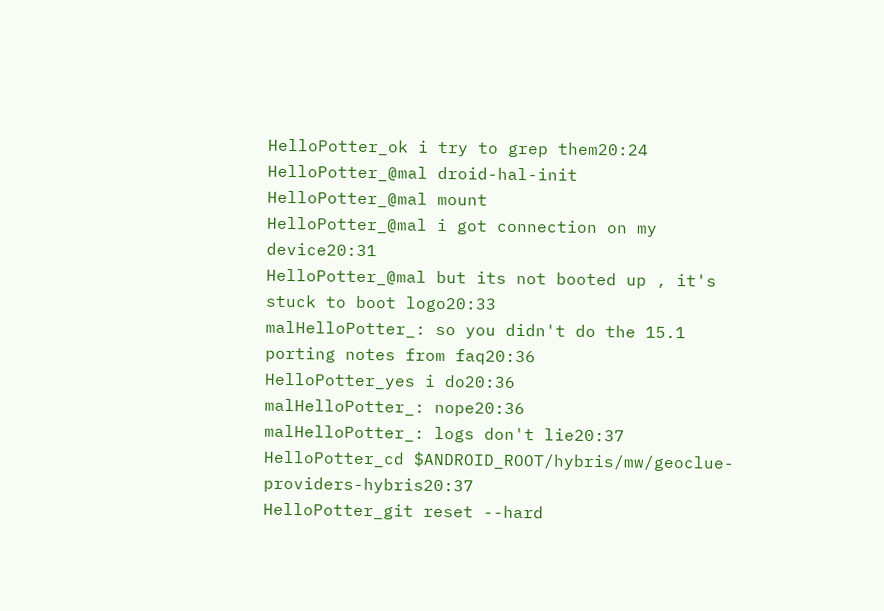HelloPotter_ok i try to grep them20:24
HelloPotter_@mal droid-hal-init
HelloPotter_@mal mount
HelloPotter_@mal i got connection on my device20:31
HelloPotter_@mal but its not booted up , it's stuck to boot logo20:33
malHelloPotter_: so you didn't do the 15.1 porting notes from faq20:36
HelloPotter_yes i do20:36
malHelloPotter_: nope20:36
malHelloPotter_: logs don't lie20:37
HelloPotter_cd $ANDROID_ROOT/hybris/mw/geoclue-providers-hybris20:37
HelloPotter_git reset --hard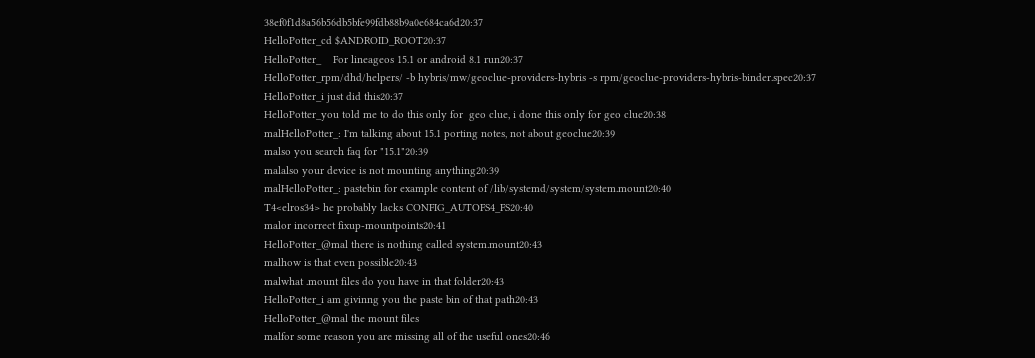38ef0f1d8a56b56db5bfe99fdb88b9a0e684ca6d20:37
HelloPotter_cd $ANDROID_ROOT20:37
HelloPotter_    For lineageos 15.1 or android 8.1 run20:37
HelloPotter_rpm/dhd/helpers/ -b hybris/mw/geoclue-providers-hybris -s rpm/geoclue-providers-hybris-binder.spec20:37
HelloPotter_i just did this20:37
HelloPotter_you told me to do this only for  geo clue, i done this only for geo clue20:38
malHelloPotter_: I'm talking about 15.1 porting notes, not about geoclue20:39
malso you search faq for "15.1"20:39
malalso your device is not mounting anything20:39
malHelloPotter_: pastebin for example content of /lib/systemd/system/system.mount20:40
T4<elros34> he probably lacks CONFIG_AUTOFS4_FS20:40
malor incorrect fixup-mountpoints20:41
HelloPotter_@mal there is nothing called system.mount20:43
malhow is that even possible20:43
malwhat .mount files do you have in that folder20:43
HelloPotter_i am givinng you the paste bin of that path20:43
HelloPotter_@mal the mount files
malfor some reason you are missing all of the useful ones20:46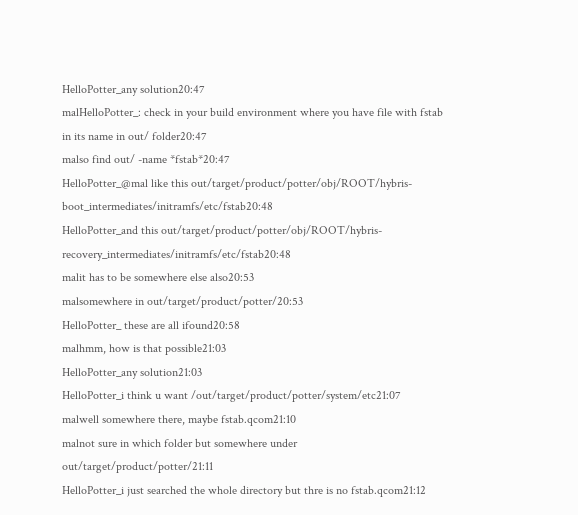HelloPotter_any solution20:47
malHelloPotter_: check in your build environment where you have file with fstab in its name in out/ folder20:47
malso find out/ -name *fstab*20:47
HelloPotter_@mal like this out/target/product/potter/obj/ROOT/hybris-boot_intermediates/initramfs/etc/fstab20:48
HelloPotter_and this out/target/product/potter/obj/ROOT/hybris-recovery_intermediates/initramfs/etc/fstab20:48
malit has to be somewhere else also20:53
malsomewhere in out/target/product/potter/20:53
HelloPotter_ these are all ifound20:58
malhmm, how is that possible21:03
HelloPotter_any solution21:03
HelloPotter_i think u want /out/target/product/potter/system/etc21:07
malwell somewhere there, maybe fstab.qcom21:10
malnot sure in which folder but somewhere under out/target/product/potter/21:11
HelloPotter_i just searched the whole directory but thre is no fstab.qcom21:12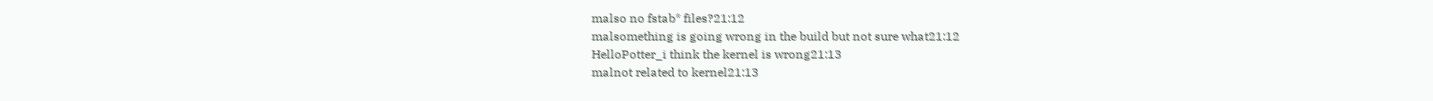malso no fstab* files?21:12
malsomething is going wrong in the build but not sure what21:12
HelloPotter_i think the kernel is wrong21:13
malnot related to kernel21:13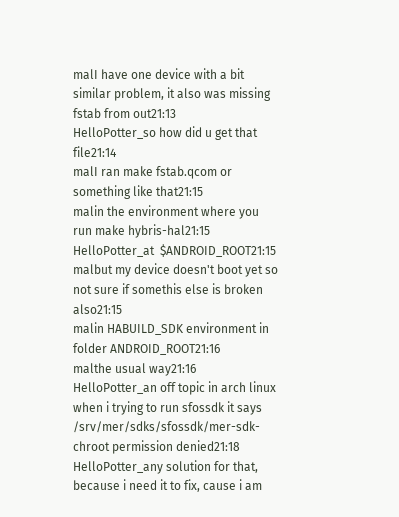malI have one device with a bit similar problem, it also was missing fstab from out21:13
HelloPotter_so how did u get that file21:14
malI ran make fstab.qcom or something like that21:15
malin the environment where you run make hybris-hal21:15
HelloPotter_at  $ANDROID_ROOT21:15
malbut my device doesn't boot yet so not sure if somethis else is broken also21:15
malin HABUILD_SDK environment in folder ANDROID_ROOT21:16
malthe usual way21:16
HelloPotter_an off topic in arch linux when i trying to run sfossdk it says /srv/mer/sdks/sfossdk/mer-sdk-chroot permission denied21:18
HelloPotter_any solution for that, because i need it to fix, cause i am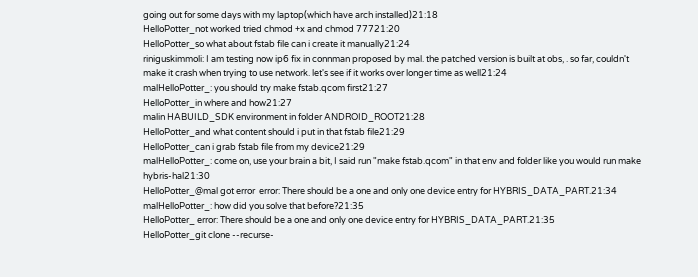going out for some days with my laptop(which have arch installed)21:18
HelloPotter_not worked tried chmod +x and chmod 77721:20
HelloPotter_so what about fstab file can i create it manually21:24
riniguskimmoli: I am testing now ip6 fix in connman proposed by mal. the patched version is built at obs, . so far, couldn't make it crash when trying to use network. let's see if it works over longer time as well21:24
malHelloPotter_: you should try make fstab.qcom first21:27
HelloPotter_in where and how21:27
malin HABUILD_SDK environment in folder ANDROID_ROOT21:28
HelloPotter_and what content should i put in that fstab file21:29
HelloPotter_can i grab fstab file from my device21:29
malHelloPotter_: come on, use your brain a bit, I said run "make fstab.qcom" in that env and folder like you would run make hybris-hal21:30
HelloPotter_@mal got error  error: There should be a one and only one device entry for HYBRIS_DATA_PART.21:34
malHelloPotter_: how did you solve that before?21:35
HelloPotter_ error: There should be a one and only one device entry for HYBRIS_DATA_PART.21:35
HelloPotter_git clone --recurse-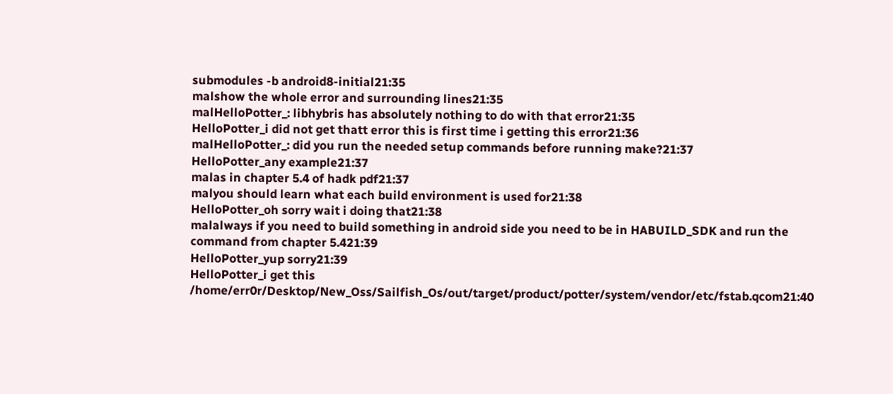submodules -b android8-initial21:35
malshow the whole error and surrounding lines21:35
malHelloPotter_: libhybris has absolutely nothing to do with that error21:35
HelloPotter_i did not get thatt error this is first time i getting this error21:36
malHelloPotter_: did you run the needed setup commands before running make?21:37
HelloPotter_any example21:37
malas in chapter 5.4 of hadk pdf21:37
malyou should learn what each build environment is used for21:38
HelloPotter_oh sorry wait i doing that21:38
malalways if you need to build something in android side you need to be in HABUILD_SDK and run the command from chapter 5.421:39
HelloPotter_yup sorry21:39
HelloPotter_i get this /home/err0r/Desktop/New_Oss/Sailfish_Os/out/target/product/potter/system/vendor/etc/fstab.qcom21:40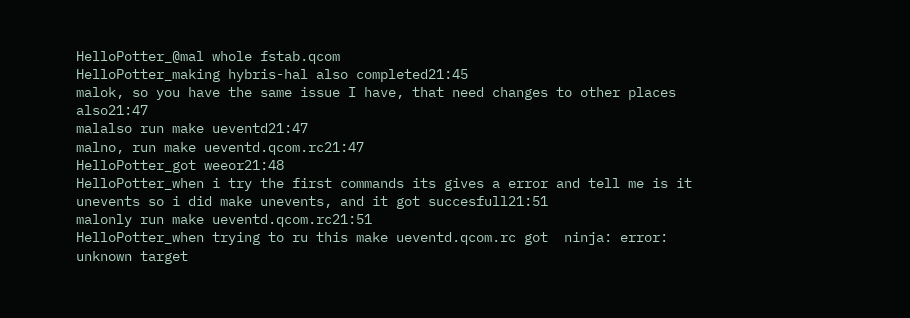HelloPotter_@mal whole fstab.qcom
HelloPotter_making hybris-hal also completed21:45
malok, so you have the same issue I have, that need changes to other places also21:47
malalso run make ueventd21:47
malno, run make ueventd.qcom.rc21:47
HelloPotter_got weeor21:48
HelloPotter_when i try the first commands its gives a error and tell me is it unevents so i did make unevents, and it got succesfull21:51
malonly run make ueventd.qcom.rc21:51
HelloPotter_when trying to ru this make ueventd.qcom.rc got  ninja: error: unknown target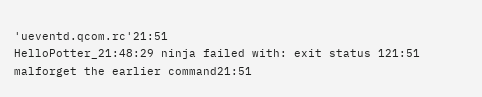'ueventd.qcom.rc'21:51
HelloPotter_21:48:29 ninja failed with: exit status 121:51
malforget the earlier command21:51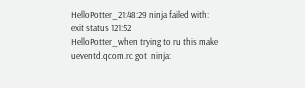HelloPotter_21:48:29 ninja failed with: exit status 121:52
HelloPotter_when trying to ru this make ueventd.qcom.rc got  ninja: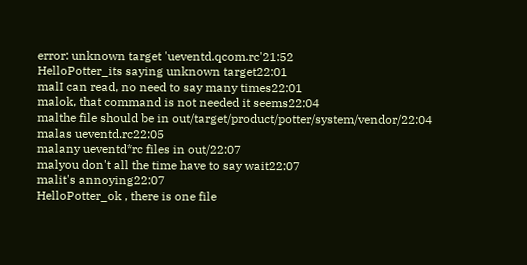error: unknown target 'ueventd.qcom.rc'21:52
HelloPotter_its saying unknown target22:01
malI can read, no need to say many times22:01
malok, that command is not needed it seems22:04
malthe file should be in out/target/product/potter/system/vendor/22:04
malas ueventd.rc22:05
malany ueventd*rc files in out/22:07
malyou don't all the time have to say wait22:07
malit's annoying22:07
HelloPotter_ok , there is one file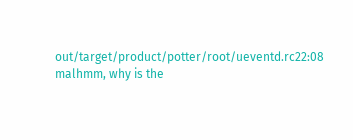out/target/product/potter/root/ueventd.rc22:08
malhmm, why is the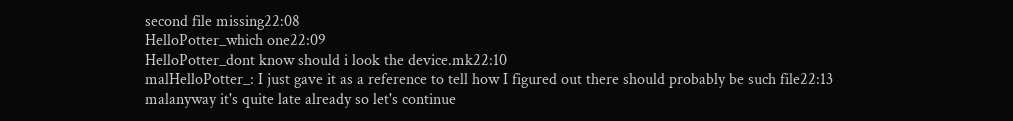second file missing22:08
HelloPotter_which one22:09
HelloPotter_dont know should i look the device.mk22:10
malHelloPotter_: I just gave it as a reference to tell how I figured out there should probably be such file22:13
malanyway it's quite late already so let's continue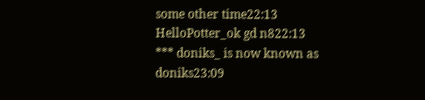some other time22:13
HelloPotter_ok gd n822:13
*** doniks_ is now known as doniks23:09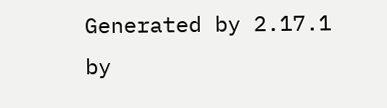Generated by 2.17.1 by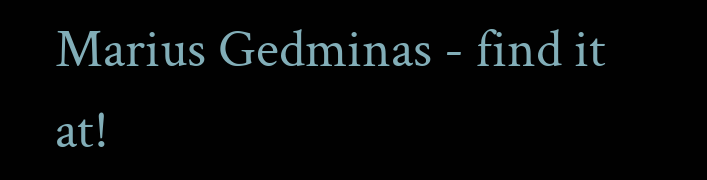Marius Gedminas - find it at!